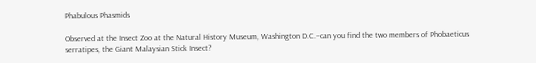Phabulous Phasmids

Observed at the Insect Zoo at the Natural History Museum, Washington D.C.–can you find the two members of Phobaeticus serratipes, the Giant Malaysian Stick Insect?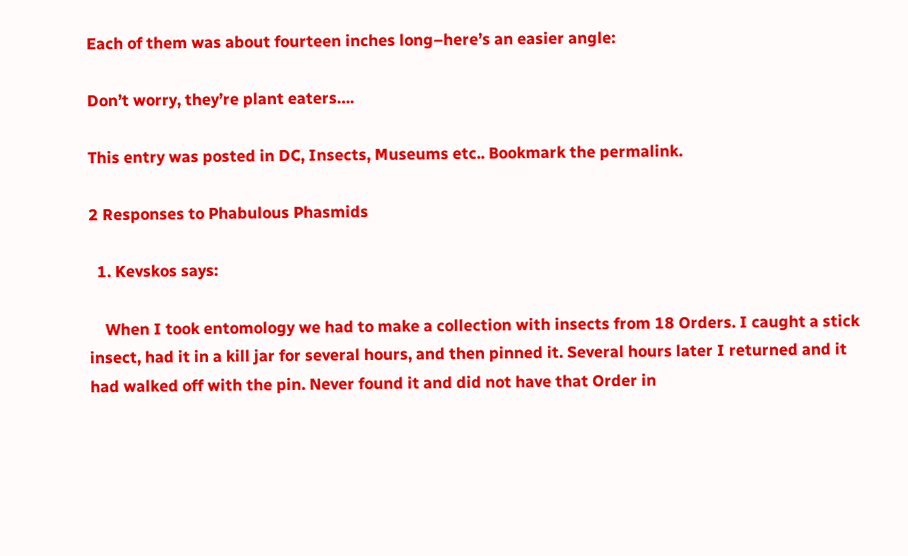Each of them was about fourteen inches long–here’s an easier angle:

Don’t worry, they’re plant eaters….

This entry was posted in DC, Insects, Museums etc.. Bookmark the permalink.

2 Responses to Phabulous Phasmids

  1. Kevskos says:

    When I took entomology we had to make a collection with insects from 18 Orders. I caught a stick insect, had it in a kill jar for several hours, and then pinned it. Several hours later I returned and it had walked off with the pin. Never found it and did not have that Order in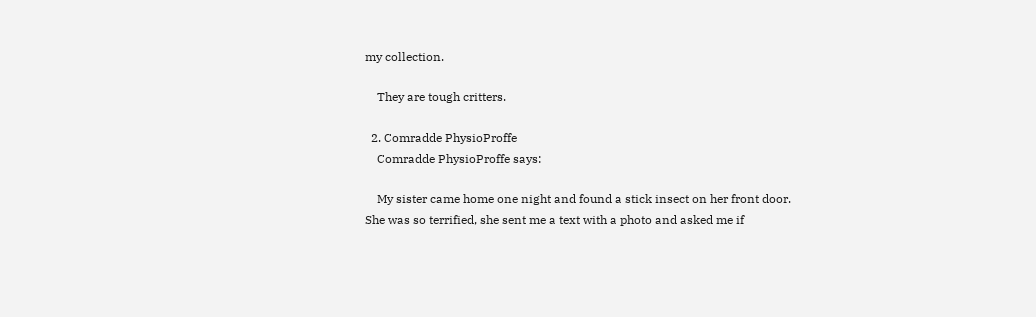my collection.

    They are tough critters.

  2. Comradde PhysioProffe
    Comradde PhysioProffe says:

    My sister came home one night and found a stick insect on her front door. She was so terrified, she sent me a text with a photo and asked me if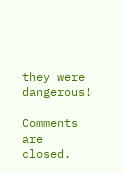they were dangerous!

Comments are closed.